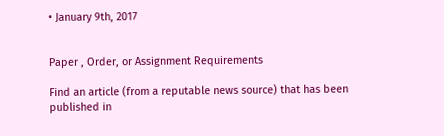• January 9th, 2017


Paper , Order, or Assignment Requirements

Find an article (from a reputable news source) that has been published in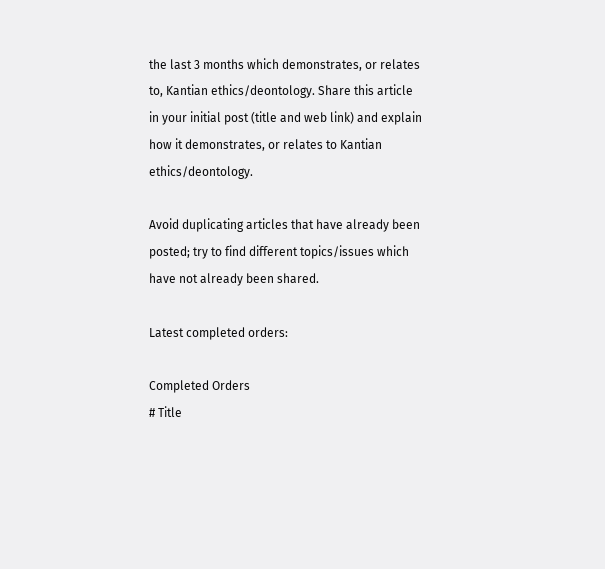the last 3 months which demonstrates, or relates to, Kantian ethics/deontology. Share this article in your initial post (title and web link) and explain how it demonstrates, or relates to Kantian ethics/deontology.

Avoid duplicating articles that have already been posted; try to find different topics/issues which have not already been shared.

Latest completed orders:

Completed Orders
# Title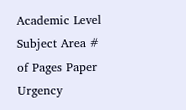Academic Level Subject Area # of Pages Paper Urgency